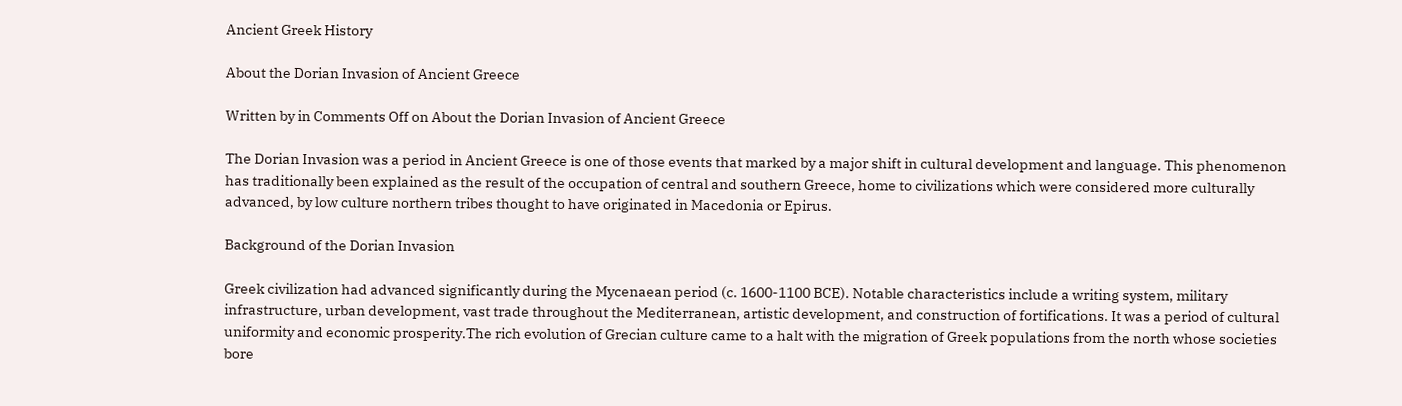Ancient Greek History

About the Dorian Invasion of Ancient Greece

Written by in Comments Off on About the Dorian Invasion of Ancient Greece

The Dorian Invasion was a period in Ancient Greece is one of those events that marked by a major shift in cultural development and language. This phenomenon has traditionally been explained as the result of the occupation of central and southern Greece, home to civilizations which were considered more culturally advanced, by low culture northern tribes thought to have originated in Macedonia or Epirus.

Background of the Dorian Invasion

Greek civilization had advanced significantly during the Mycenaean period (c. 1600-1100 BCE). Notable characteristics include a writing system, military infrastructure, urban development, vast trade throughout the Mediterranean, artistic development, and construction of fortifications. It was a period of cultural uniformity and economic prosperity.The rich evolution of Grecian culture came to a halt with the migration of Greek populations from the north whose societies bore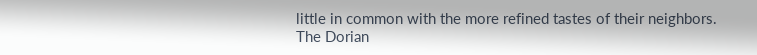little in common with the more refined tastes of their neighbors. The Dorian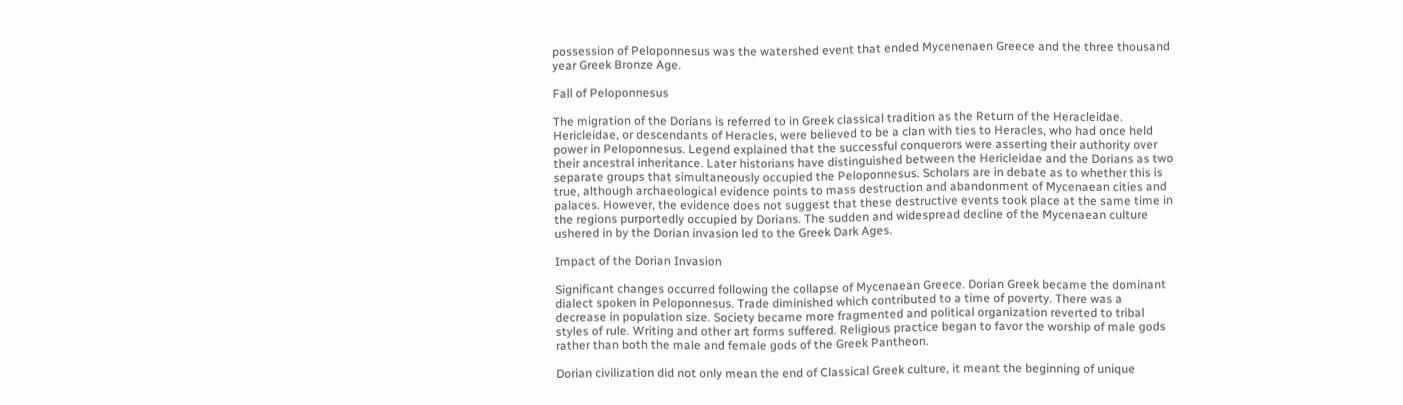possession of Peloponnesus was the watershed event that ended Mycenenaen Greece and the three thousand year Greek Bronze Age.

Fall of Peloponnesus

The migration of the Dorians is referred to in Greek classical tradition as the Return of the Heracleidae. Hericleidae, or descendants of Heracles, were believed to be a clan with ties to Heracles, who had once held power in Peloponnesus. Legend explained that the successful conquerors were asserting their authority over their ancestral inheritance. Later historians have distinguished between the Hericleidae and the Dorians as two separate groups that simultaneously occupied the Peloponnesus. Scholars are in debate as to whether this is true, although archaeological evidence points to mass destruction and abandonment of Mycenaean cities and palaces. However, the evidence does not suggest that these destructive events took place at the same time in the regions purportedly occupied by Dorians. The sudden and widespread decline of the Mycenaean culture ushered in by the Dorian invasion led to the Greek Dark Ages.

Impact of the Dorian Invasion

Significant changes occurred following the collapse of Mycenaean Greece. Dorian Greek became the dominant dialect spoken in Peloponnesus. Trade diminished which contributed to a time of poverty. There was a decrease in population size. Society became more fragmented and political organization reverted to tribal styles of rule. Writing and other art forms suffered. Religious practice began to favor the worship of male gods rather than both the male and female gods of the Greek Pantheon.

Dorian civilization did not only mean the end of Classical Greek culture, it meant the beginning of unique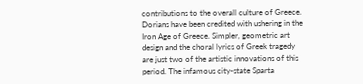contributions to the overall culture of Greece. Dorians have been credited with ushering in the Iron Age of Greece. Simpler, geometric art design and the choral lyrics of Greek tragedy are just two of the artistic innovations of this period. The infamous city-state Sparta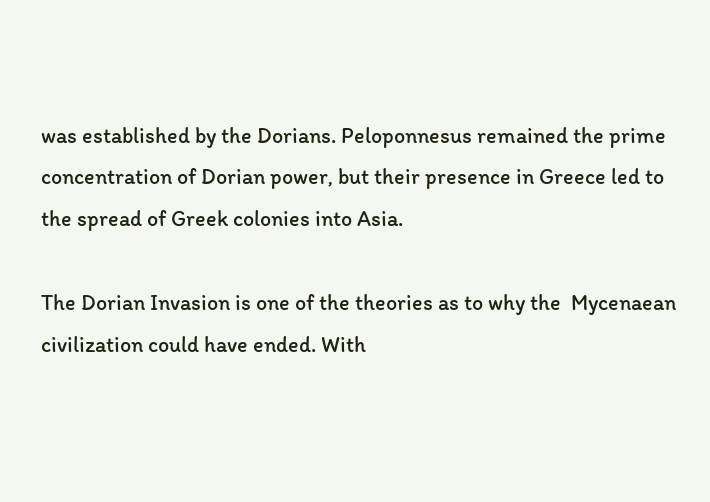was established by the Dorians. Peloponnesus remained the prime concentration of Dorian power, but their presence in Greece led to the spread of Greek colonies into Asia.

The Dorian Invasion is one of the theories as to why the  Mycenaean civilization could have ended. With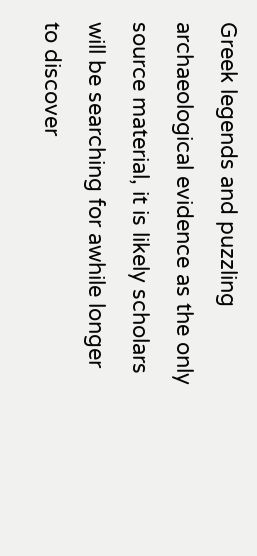Greek legends and puzzling archaeological evidence as the only source material, it is likely scholars will be searching for awhile longer to discover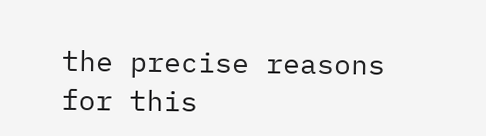the precise reasons for this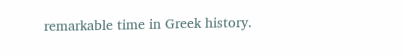remarkable time in Greek history.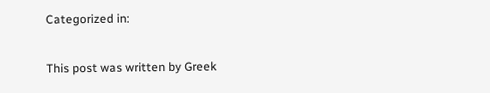Categorized in:

This post was written by Greek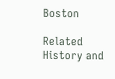Boston

Related History and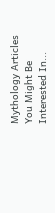Mythology Articles You Might Be Interested In...